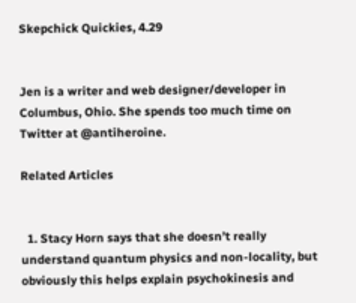Skepchick Quickies, 4.29


Jen is a writer and web designer/developer in Columbus, Ohio. She spends too much time on Twitter at @antiheroine.

Related Articles


  1. Stacy Horn says that she doesn’t really understand quantum physics and non-locality, but obviously this helps explain psychokinesis and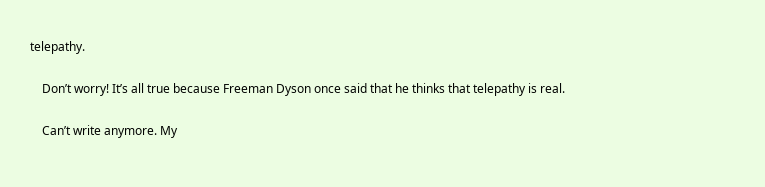telepathy.

    Don’t worry! It’s all true because Freeman Dyson once said that he thinks that telepathy is real.

    Can’t write anymore. My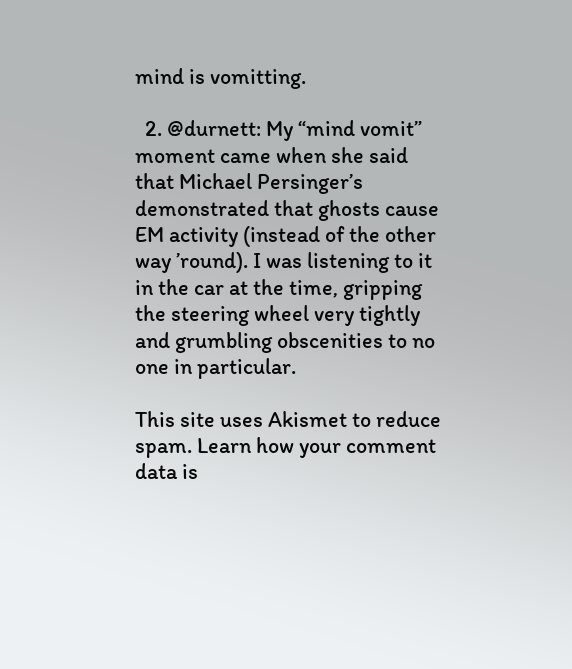mind is vomitting.

  2. @durnett: My “mind vomit” moment came when she said that Michael Persinger’s demonstrated that ghosts cause EM activity (instead of the other way ’round). I was listening to it in the car at the time, gripping the steering wheel very tightly and grumbling obscenities to no one in particular.

This site uses Akismet to reduce spam. Learn how your comment data is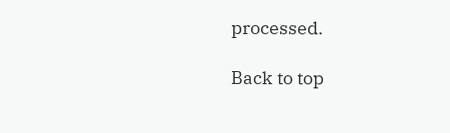processed.

Back to top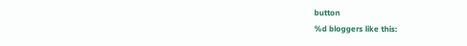button
%d bloggers like this: